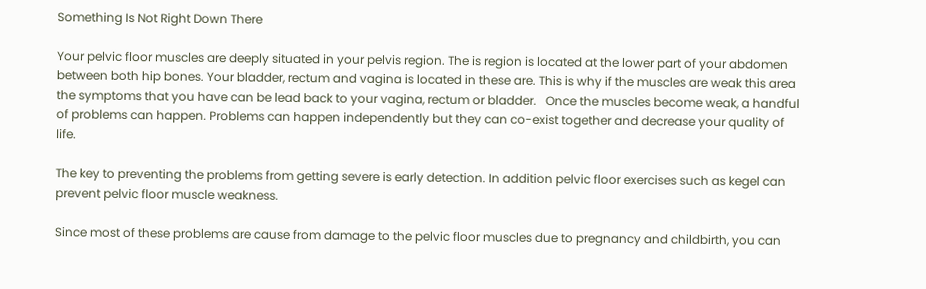Something Is Not Right Down There

Your pelvic floor muscles are deeply situated in your pelvis region. The is region is located at the lower part of your abdomen between both hip bones. Your bladder, rectum and vagina is located in these are. This is why if the muscles are weak this area the symptoms that you have can be lead back to your vagina, rectum or bladder.   Once the muscles become weak, a handful of problems can happen. Problems can happen independently but they can co-exist together and decrease your quality of life.

The key to preventing the problems from getting severe is early detection. In addition pelvic floor exercises such as kegel can prevent pelvic floor muscle weakness.

Since most of these problems are cause from damage to the pelvic floor muscles due to pregnancy and childbirth, you can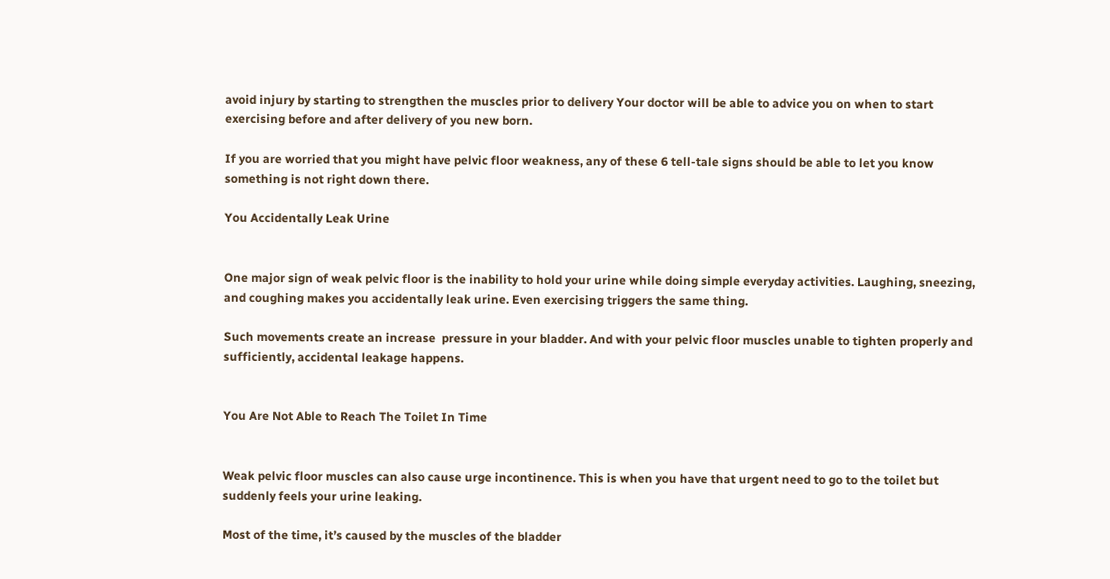avoid injury by starting to strengthen the muscles prior to delivery Your doctor will be able to advice you on when to start exercising before and after delivery of you new born.

If you are worried that you might have pelvic floor weakness, any of these 6 tell-tale signs should be able to let you know something is not right down there.

You Accidentally Leak Urine


One major sign of weak pelvic floor is the inability to hold your urine while doing simple everyday activities. Laughing, sneezing, and coughing makes you accidentally leak urine. Even exercising triggers the same thing.

Such movements create an increase  pressure in your bladder. And with your pelvic floor muscles unable to tighten properly and sufficiently, accidental leakage happens.


You Are Not Able to Reach The Toilet In Time


Weak pelvic floor muscles can also cause urge incontinence. This is when you have that urgent need to go to the toilet but suddenly feels your urine leaking.

Most of the time, it’s caused by the muscles of the bladder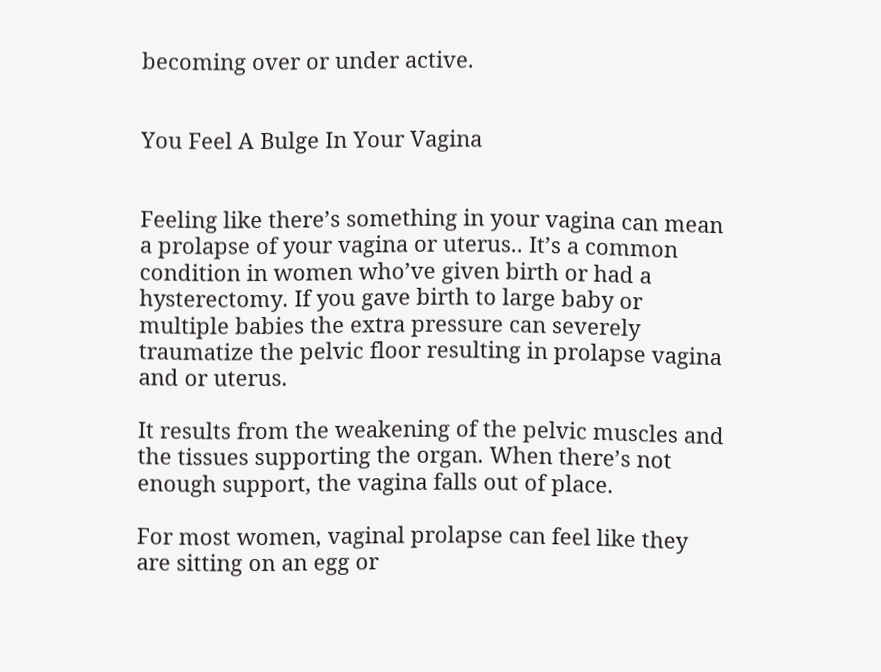becoming over or under active.


You Feel A Bulge In Your Vagina


Feeling like there’s something in your vagina can mean a prolapse of your vagina or uterus.. It’s a common condition in women who’ve given birth or had a hysterectomy. If you gave birth to large baby or multiple babies the extra pressure can severely traumatize the pelvic floor resulting in prolapse vagina and or uterus.

It results from the weakening of the pelvic muscles and the tissues supporting the organ. When there’s not enough support, the vagina falls out of place.

For most women, vaginal prolapse can feel like they are sitting on an egg or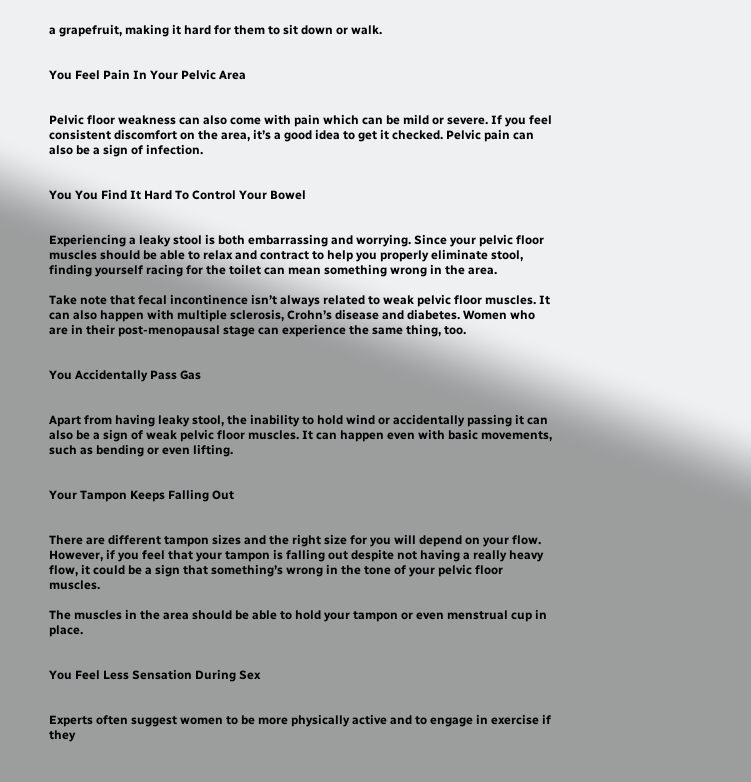a grapefruit, making it hard for them to sit down or walk.


You Feel Pain In Your Pelvic Area


Pelvic floor weakness can also come with pain which can be mild or severe. If you feel consistent discomfort on the area, it’s a good idea to get it checked. Pelvic pain can also be a sign of infection.


You You Find It Hard To Control Your Bowel


Experiencing a leaky stool is both embarrassing and worrying. Since your pelvic floor muscles should be able to relax and contract to help you properly eliminate stool, finding yourself racing for the toilet can mean something wrong in the area.

Take note that fecal incontinence isn’t always related to weak pelvic floor muscles. It can also happen with multiple sclerosis, Crohn’s disease and diabetes. Women who are in their post-menopausal stage can experience the same thing, too.


You Accidentally Pass Gas


Apart from having leaky stool, the inability to hold wind or accidentally passing it can also be a sign of weak pelvic floor muscles. It can happen even with basic movements, such as bending or even lifting.


Your Tampon Keeps Falling Out


There are different tampon sizes and the right size for you will depend on your flow. However, if you feel that your tampon is falling out despite not having a really heavy flow, it could be a sign that something’s wrong in the tone of your pelvic floor muscles.

The muscles in the area should be able to hold your tampon or even menstrual cup in place.


You Feel Less Sensation During Sex


Experts often suggest women to be more physically active and to engage in exercise if they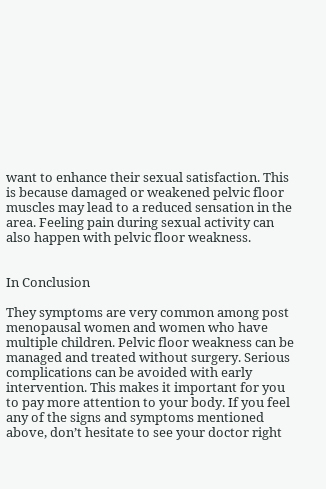want to enhance their sexual satisfaction. This is because damaged or weakened pelvic floor muscles may lead to a reduced sensation in the area. Feeling pain during sexual activity can also happen with pelvic floor weakness.


In Conclusion

They symptoms are very common among post menopausal women and women who have multiple children. Pelvic floor weakness can be managed and treated without surgery. Serious complications can be avoided with early intervention. This makes it important for you to pay more attention to your body. If you feel any of the signs and symptoms mentioned above, don’t hesitate to see your doctor right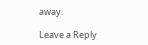away.

Leave a Reply